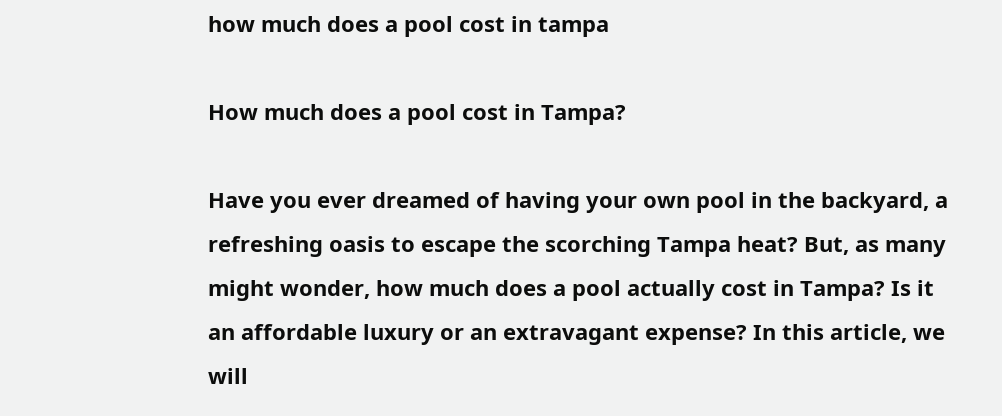how much does a pool cost in tampa

How much does a pool cost in Tampa?

Have you ever dreamed of having your own pool in the backyard, a refreshing oasis to escape the scorching Tampa heat? But, as many might wonder, how much does a pool actually cost in Tampa? Is it an affordable luxury or an extravagant expense? In this article, we will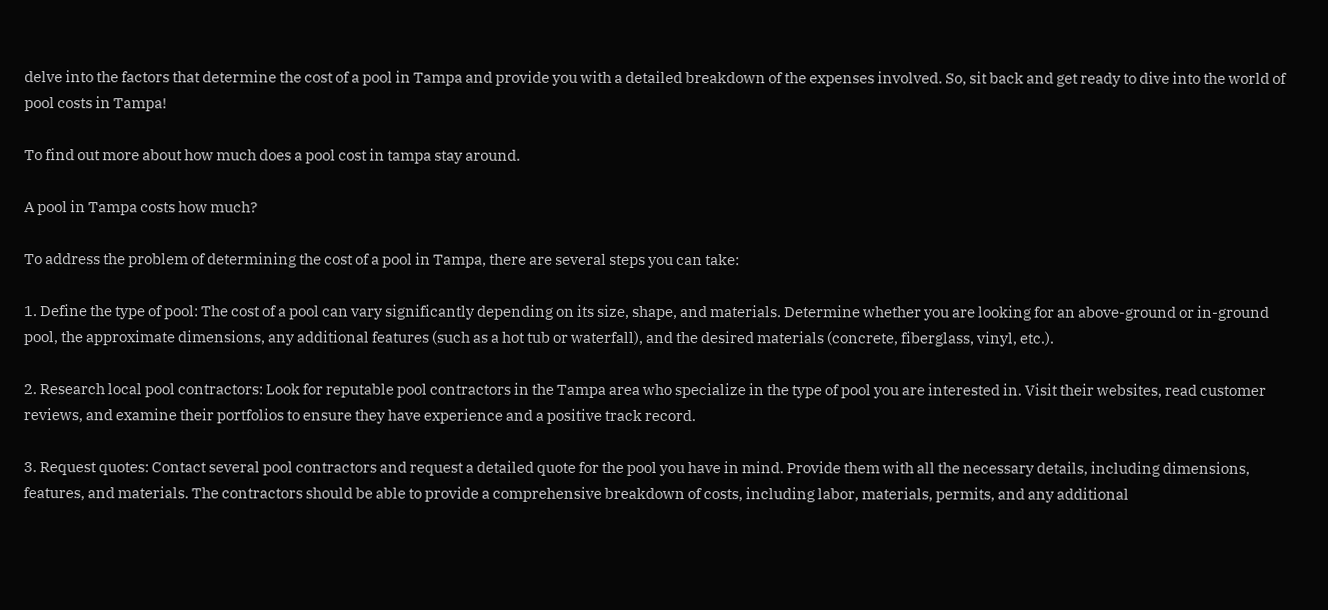delve into the factors that determine the cost of a pool in Tampa and provide you with a detailed breakdown of the expenses involved. So, sit back and get ready to dive into the world of pool costs in Tampa!

To find out more about how much does a pool cost in tampa stay around.

A pool in Tampa costs how much?

To address the problem of determining the cost of a pool in Tampa, there are several steps you can take:

1. Define the type of pool: The cost of a pool can vary significantly depending on its size, shape, and materials. Determine whether you are looking for an above-ground or in-ground pool, the approximate dimensions, any additional features (such as a hot tub or waterfall), and the desired materials (concrete, fiberglass, vinyl, etc.).

2. Research local pool contractors: Look for reputable pool contractors in the Tampa area who specialize in the type of pool you are interested in. Visit their websites, read customer reviews, and examine their portfolios to ensure they have experience and a positive track record.

3. Request quotes: Contact several pool contractors and request a detailed quote for the pool you have in mind. Provide them with all the necessary details, including dimensions, features, and materials. The contractors should be able to provide a comprehensive breakdown of costs, including labor, materials, permits, and any additional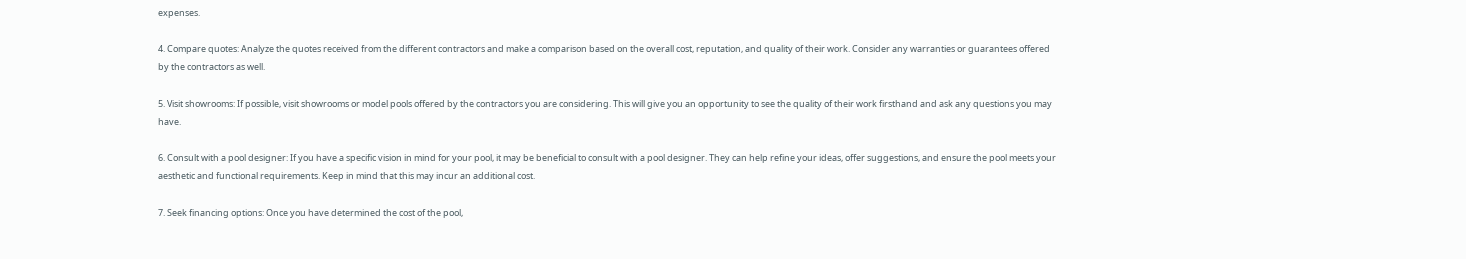expenses.

4. Compare quotes: Analyze the quotes received from the different contractors and make a comparison based on the overall cost, reputation, and quality of their work. Consider any warranties or guarantees offered by the contractors as well.

5. Visit showrooms: If possible, visit showrooms or model pools offered by the contractors you are considering. This will give you an opportunity to see the quality of their work firsthand and ask any questions you may have.

6. Consult with a pool designer: If you have a specific vision in mind for your pool, it may be beneficial to consult with a pool designer. They can help refine your ideas, offer suggestions, and ensure the pool meets your aesthetic and functional requirements. Keep in mind that this may incur an additional cost.

7. Seek financing options: Once you have determined the cost of the pool,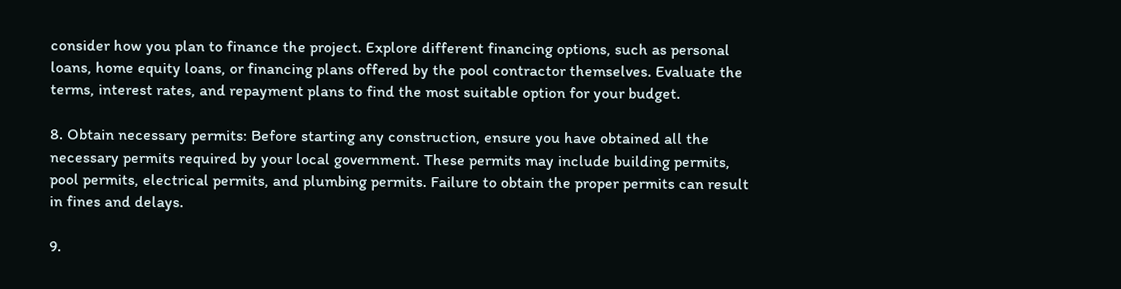consider how you plan to finance the project. Explore different financing options, such as personal loans, home equity loans, or financing plans offered by the pool contractor themselves. Evaluate the terms, interest rates, and repayment plans to find the most suitable option for your budget.

8. Obtain necessary permits: Before starting any construction, ensure you have obtained all the necessary permits required by your local government. These permits may include building permits, pool permits, electrical permits, and plumbing permits. Failure to obtain the proper permits can result in fines and delays.

9.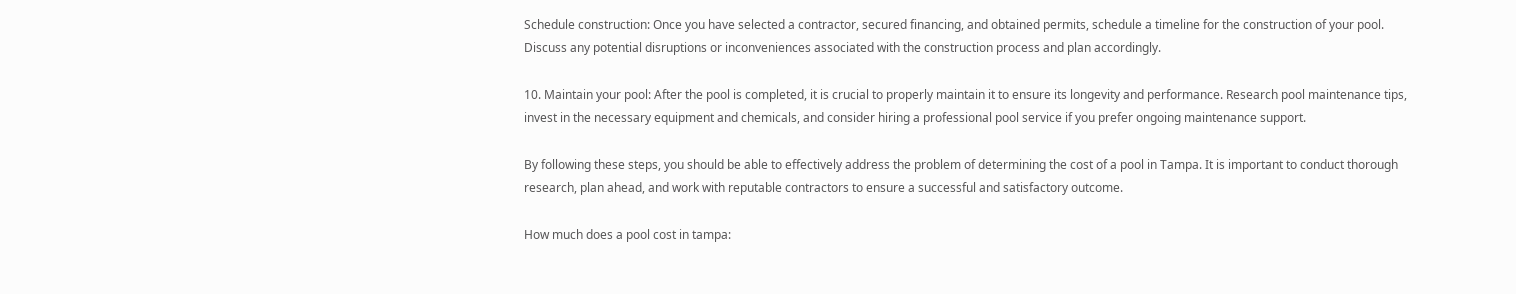Schedule construction: Once you have selected a contractor, secured financing, and obtained permits, schedule a timeline for the construction of your pool. Discuss any potential disruptions or inconveniences associated with the construction process and plan accordingly.

10. Maintain your pool: After the pool is completed, it is crucial to properly maintain it to ensure its longevity and performance. Research pool maintenance tips, invest in the necessary equipment and chemicals, and consider hiring a professional pool service if you prefer ongoing maintenance support.

By following these steps, you should be able to effectively address the problem of determining the cost of a pool in Tampa. It is important to conduct thorough research, plan ahead, and work with reputable contractors to ensure a successful and satisfactory outcome.

How much does a pool cost in tampa: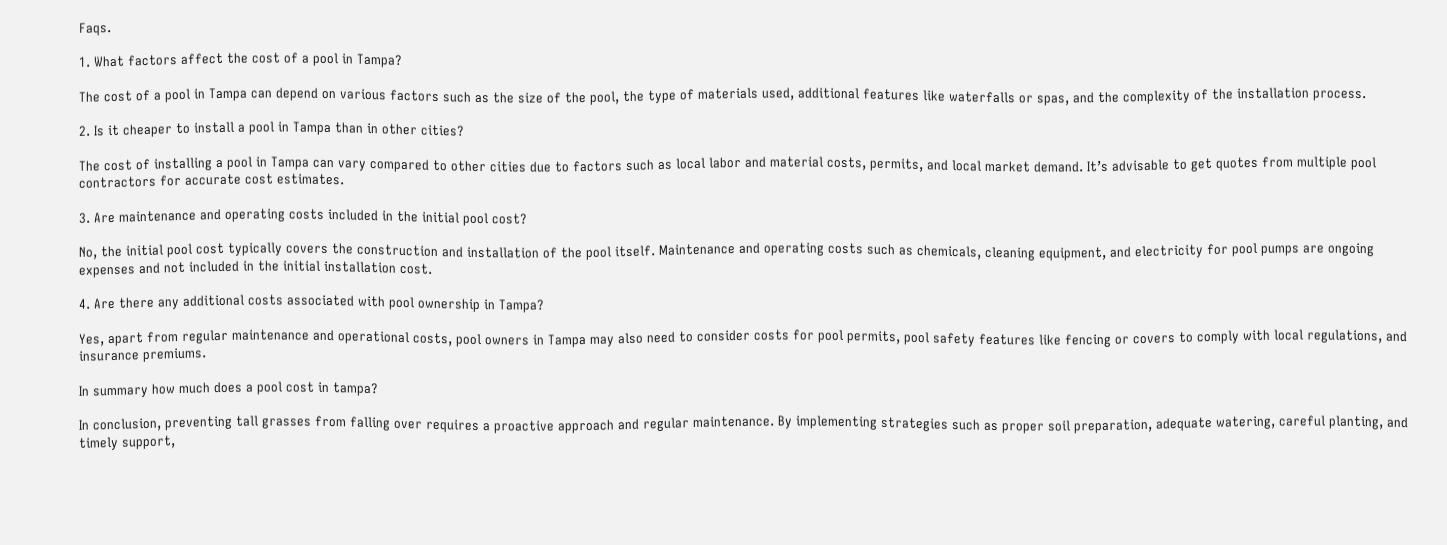Faqs.

1. What factors affect the cost of a pool in Tampa?

The cost of a pool in Tampa can depend on various factors such as the size of the pool, the type of materials used, additional features like waterfalls or spas, and the complexity of the installation process.

2. Is it cheaper to install a pool in Tampa than in other cities?

The cost of installing a pool in Tampa can vary compared to other cities due to factors such as local labor and material costs, permits, and local market demand. It’s advisable to get quotes from multiple pool contractors for accurate cost estimates.

3. Are maintenance and operating costs included in the initial pool cost?

No, the initial pool cost typically covers the construction and installation of the pool itself. Maintenance and operating costs such as chemicals, cleaning equipment, and electricity for pool pumps are ongoing expenses and not included in the initial installation cost.

4. Are there any additional costs associated with pool ownership in Tampa?

Yes, apart from regular maintenance and operational costs, pool owners in Tampa may also need to consider costs for pool permits, pool safety features like fencing or covers to comply with local regulations, and insurance premiums.

In summary how much does a pool cost in tampa?

In conclusion, preventing tall grasses from falling over requires a proactive approach and regular maintenance. By implementing strategies such as proper soil preparation, adequate watering, careful planting, and timely support,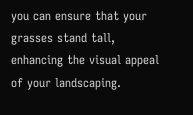you can ensure that your grasses stand tall, enhancing the visual appeal of your landscaping.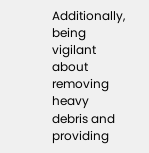Additionally, being vigilant about removing heavy debris and providing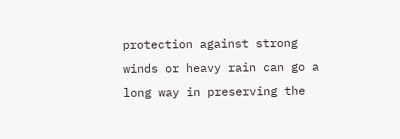protection against strong winds or heavy rain can go a long way in preserving the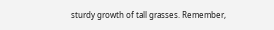sturdy growth of tall grasses. Remember,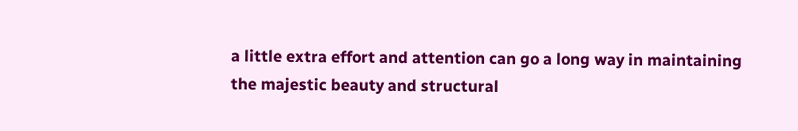a little extra effort and attention can go a long way in maintaining the majestic beauty and structural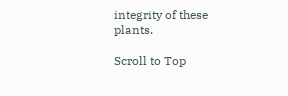integrity of these plants.

Scroll to Top